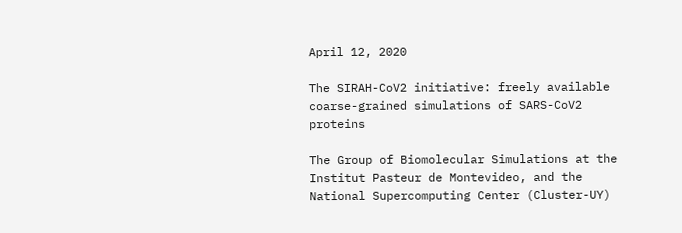April 12, 2020

The SIRAH-CoV2 initiative: freely available coarse-grained simulations of SARS-CoV2 proteins

The Group of Biomolecular Simulations at the Institut Pasteur de Montevideo, and the National Supercomputing Center (Cluster-UY)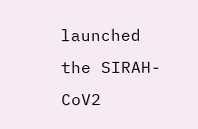launched the SIRAH-CoV2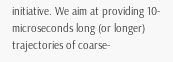initiative. We aim at providing 10-microseconds long (or longer) trajectories of coarse-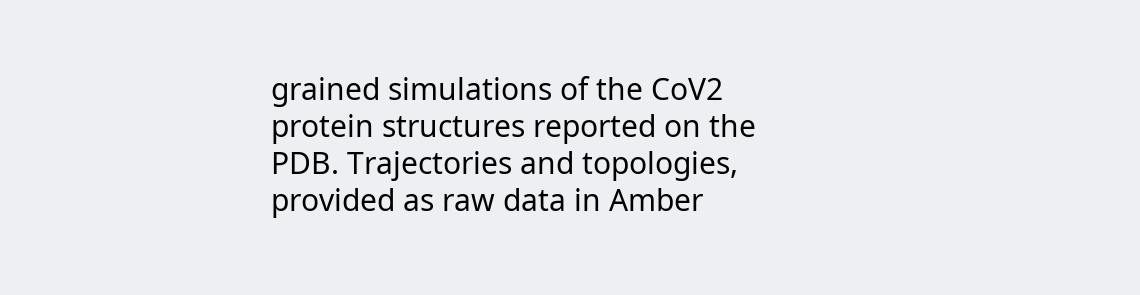grained simulations of the CoV2 protein structures reported on the PDB. Trajectories and topologies, provided as raw data in Amber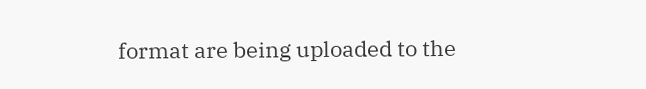format are being uploaded to the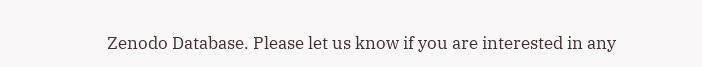Zenodo Database. Please let us know if you are interested in any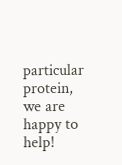particular protein, we are happy to help!